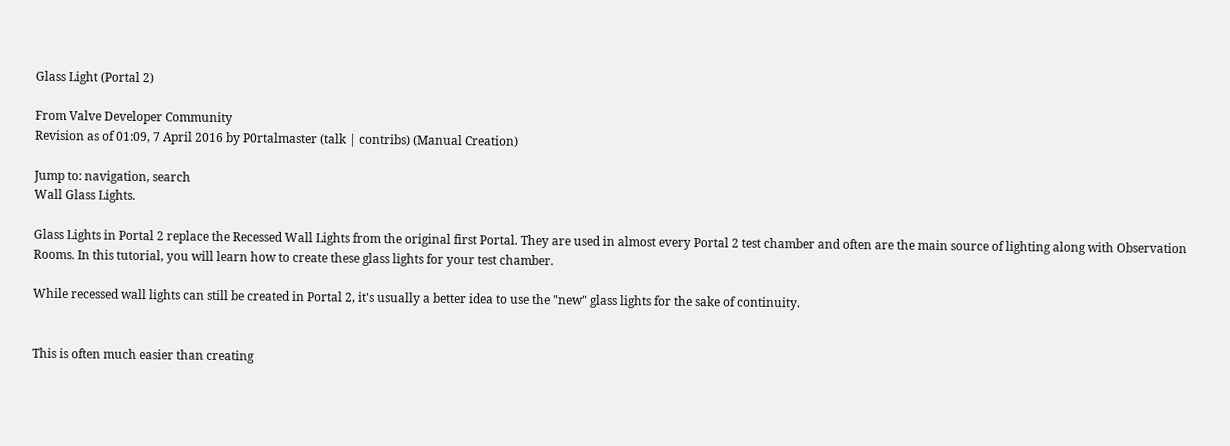Glass Light (Portal 2)

From Valve Developer Community
Revision as of 01:09, 7 April 2016 by P0rtalmaster (talk | contribs) (Manual Creation)

Jump to: navigation, search
Wall Glass Lights.

Glass Lights in Portal 2 replace the Recessed Wall Lights from the original first Portal. They are used in almost every Portal 2 test chamber and often are the main source of lighting along with Observation Rooms. In this tutorial, you will learn how to create these glass lights for your test chamber.

While recessed wall lights can still be created in Portal 2, it's usually a better idea to use the "new" glass lights for the sake of continuity.


This is often much easier than creating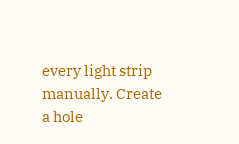every light strip manually. Create a hole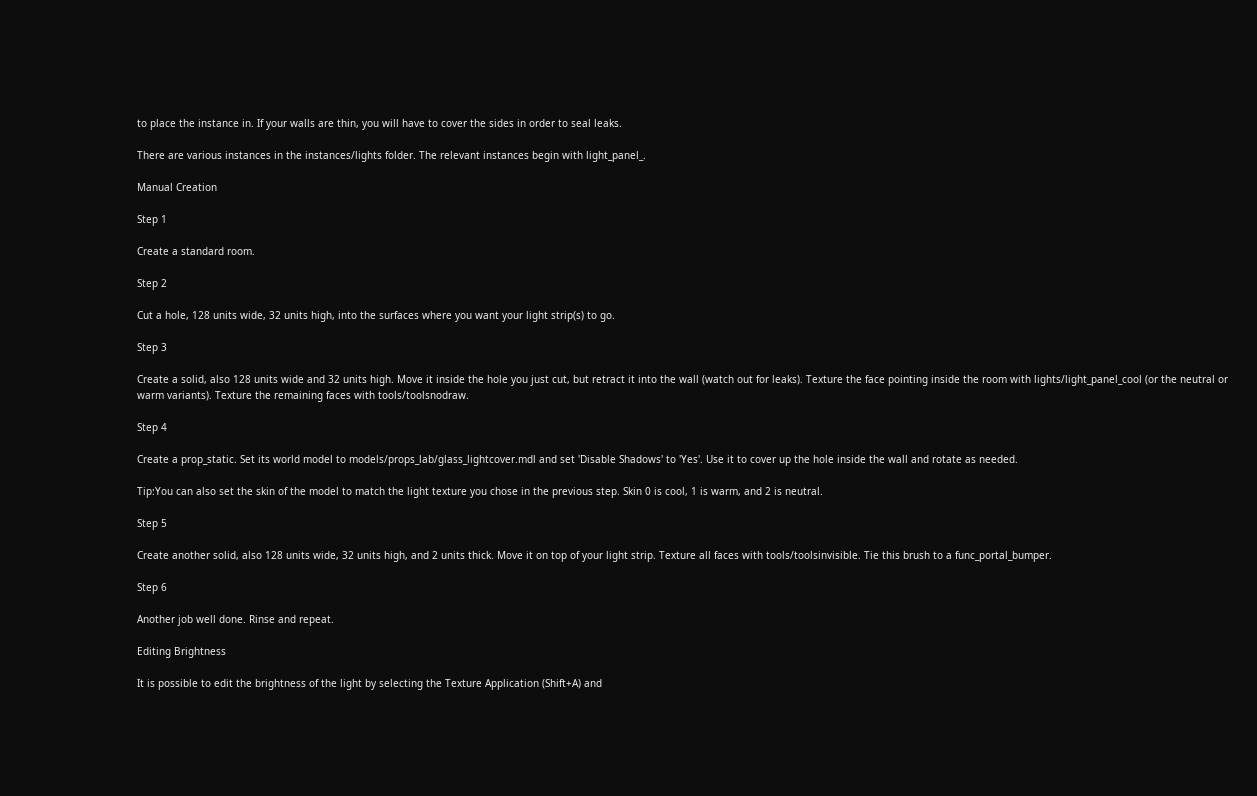to place the instance in. If your walls are thin, you will have to cover the sides in order to seal leaks.

There are various instances in the instances/lights folder. The relevant instances begin with light_panel_.

Manual Creation

Step 1

Create a standard room.

Step 2

Cut a hole, 128 units wide, 32 units high, into the surfaces where you want your light strip(s) to go.

Step 3

Create a solid, also 128 units wide and 32 units high. Move it inside the hole you just cut, but retract it into the wall (watch out for leaks). Texture the face pointing inside the room with lights/light_panel_cool (or the neutral or warm variants). Texture the remaining faces with tools/toolsnodraw.

Step 4

Create a prop_static. Set its world model to models/props_lab/glass_lightcover.mdl and set 'Disable Shadows' to 'Yes'. Use it to cover up the hole inside the wall and rotate as needed.

Tip:You can also set the skin of the model to match the light texture you chose in the previous step. Skin 0 is cool, 1 is warm, and 2 is neutral.

Step 5

Create another solid, also 128 units wide, 32 units high, and 2 units thick. Move it on top of your light strip. Texture all faces with tools/toolsinvisible. Tie this brush to a func_portal_bumper.

Step 6

Another job well done. Rinse and repeat.

Editing Brightness

It is possible to edit the brightness of the light by selecting the Texture Application (Shift+A) and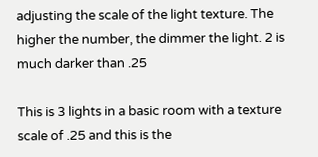adjusting the scale of the light texture. The higher the number, the dimmer the light. 2 is much darker than .25

This is 3 lights in a basic room with a texture scale of .25 and this is the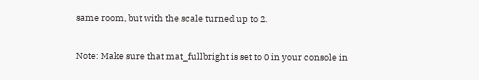same room, but with the scale turned up to 2.

Note: Make sure that mat_fullbright is set to 0 in your console in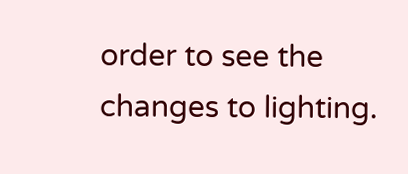order to see the changes to lighting.